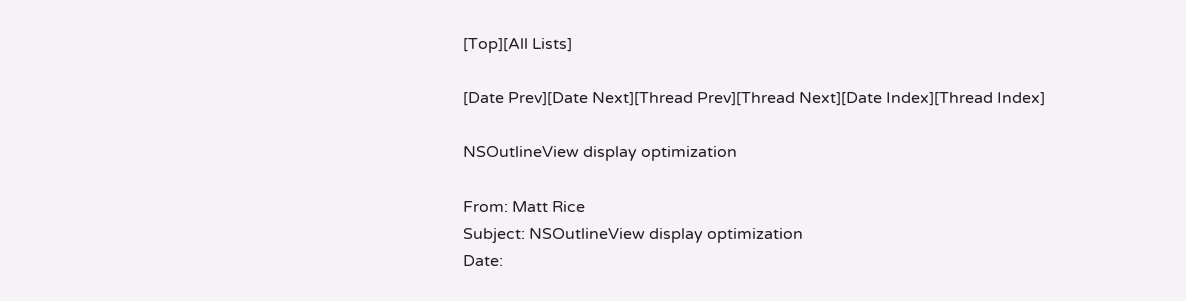[Top][All Lists]

[Date Prev][Date Next][Thread Prev][Thread Next][Date Index][Thread Index]

NSOutlineView display optimization

From: Matt Rice
Subject: NSOutlineView display optimization
Date: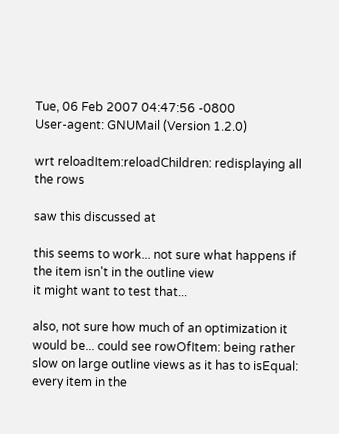Tue, 06 Feb 2007 04:47:56 -0800
User-agent: GNUMail (Version 1.2.0)

wrt reloadItem:reloadChildren: redisplaying all the rows

saw this discussed at

this seems to work... not sure what happens if the item isn't in the outline view
it might want to test that...

also, not sure how much of an optimization it would be... could see rowOfItem: being rather slow on large outline views as it has to isEqual: every item in the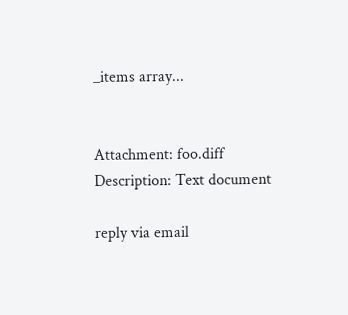_items array...


Attachment: foo.diff
Description: Text document

reply via email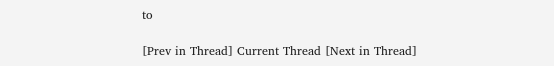to

[Prev in Thread] Current Thread [Next in Thread]